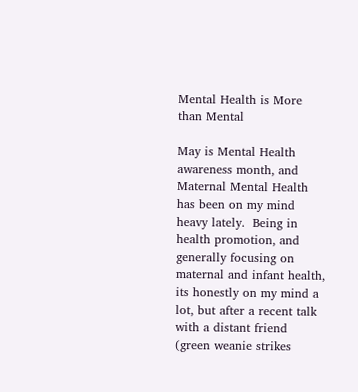Mental Health is More than Mental

May is Mental Health awareness month, and Maternal Mental Health has been on my mind heavy lately.  Being in health promotion, and generally focusing on maternal and infant health, its honestly on my mind a lot, but after a recent talk with a distant friend (green weanie strikes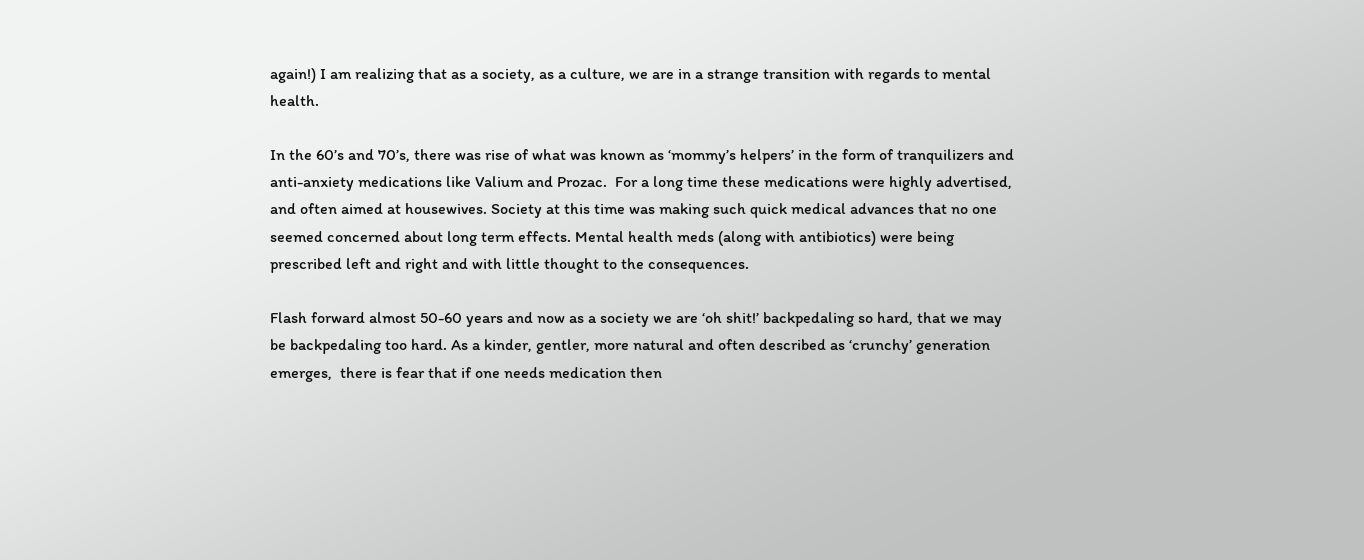again!) I am realizing that as a society, as a culture, we are in a strange transition with regards to mental health.

In the 60’s and 70’s, there was rise of what was known as ‘mommy’s helpers’ in the form of tranquilizers and anti-anxiety medications like Valium and Prozac.  For a long time these medications were highly advertised, and often aimed at housewives. Society at this time was making such quick medical advances that no one seemed concerned about long term effects. Mental health meds (along with antibiotics) were being prescribed left and right and with little thought to the consequences.

Flash forward almost 50-60 years and now as a society we are ‘oh shit!’ backpedaling so hard, that we may be backpedaling too hard. As a kinder, gentler, more natural and often described as ‘crunchy’ generation emerges,  there is fear that if one needs medication then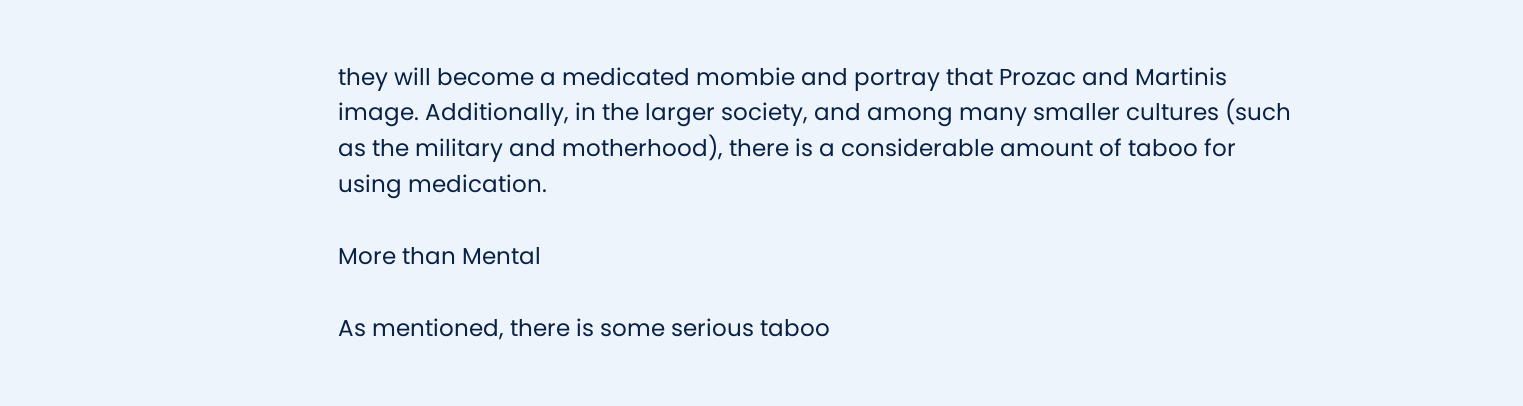they will become a medicated mombie and portray that Prozac and Martinis image. Additionally, in the larger society, and among many smaller cultures (such as the military and motherhood), there is a considerable amount of taboo for using medication.

More than Mental

As mentioned, there is some serious taboo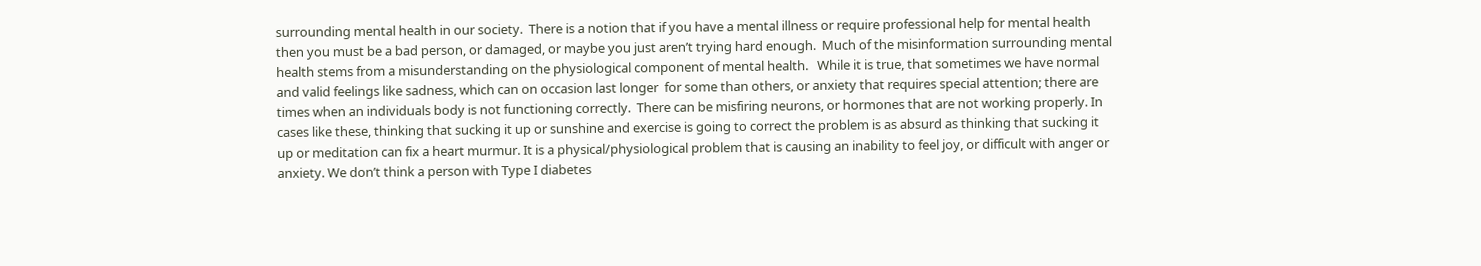surrounding mental health in our society.  There is a notion that if you have a mental illness or require professional help for mental health then you must be a bad person, or damaged, or maybe you just aren’t trying hard enough.  Much of the misinformation surrounding mental health stems from a misunderstanding on the physiological component of mental health.   While it is true, that sometimes we have normal and valid feelings like sadness, which can on occasion last longer  for some than others, or anxiety that requires special attention; there are times when an individuals body is not functioning correctly.  There can be misfiring neurons, or hormones that are not working properly. In cases like these, thinking that sucking it up or sunshine and exercise is going to correct the problem is as absurd as thinking that sucking it up or meditation can fix a heart murmur. It is a physical/physiological problem that is causing an inability to feel joy, or difficult with anger or anxiety. We don’t think a person with Type I diabetes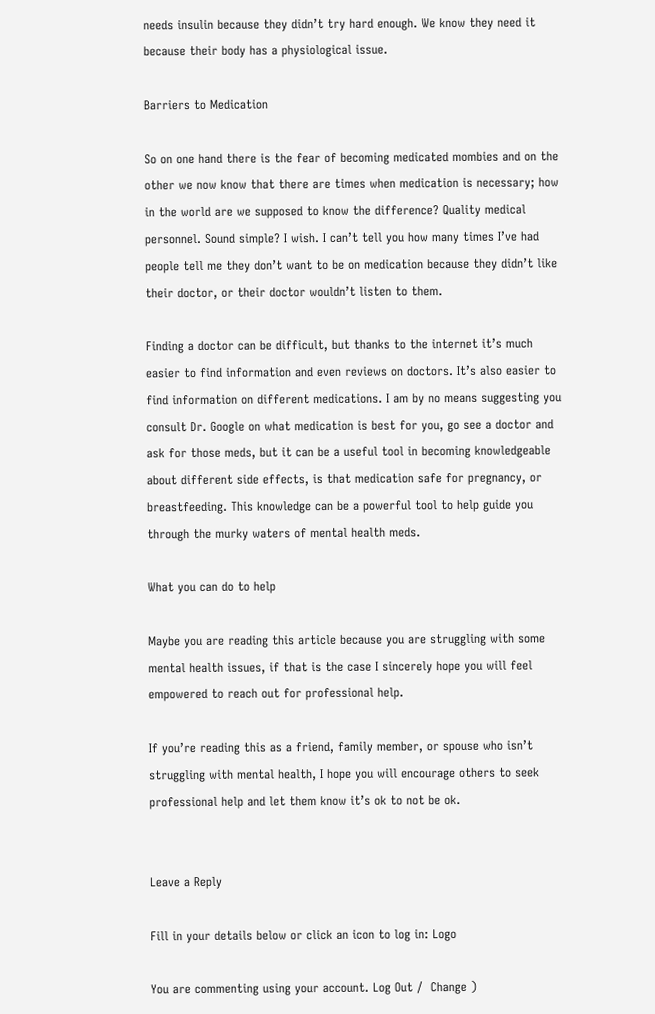needs insulin because they didn’t try hard enough. We know they need it because their body has a physiological issue.

Barriers to Medication

So on one hand there is the fear of becoming medicated mombies and on the other we now know that there are times when medication is necessary; how in the world are we supposed to know the difference? Quality medical personnel. Sound simple? I wish. I can’t tell you how many times I’ve had people tell me they don’t want to be on medication because they didn’t like their doctor, or their doctor wouldn’t listen to them.

Finding a doctor can be difficult, but thanks to the internet it’s much easier to find information and even reviews on doctors. It’s also easier to find information on different medications. I am by no means suggesting you consult Dr. Google on what medication is best for you, go see a doctor and ask for those meds, but it can be a useful tool in becoming knowledgeable about different side effects, is that medication safe for pregnancy, or breastfeeding. This knowledge can be a powerful tool to help guide you through the murky waters of mental health meds.

What you can do to help

Maybe you are reading this article because you are struggling with some mental health issues, if that is the case I sincerely hope you will feel empowered to reach out for professional help.

If you’re reading this as a friend, family member, or spouse who isn’t struggling with mental health, I hope you will encourage others to seek professional help and let them know it’s ok to not be ok.


Leave a Reply

Fill in your details below or click an icon to log in: Logo

You are commenting using your account. Log Out /  Change )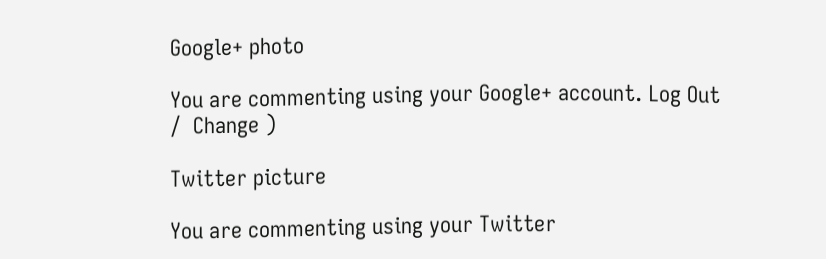Google+ photo

You are commenting using your Google+ account. Log Out /  Change )

Twitter picture

You are commenting using your Twitter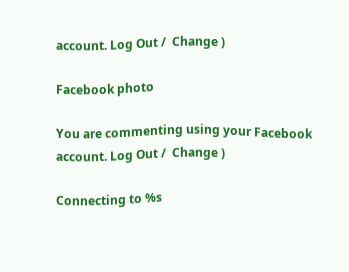account. Log Out /  Change )

Facebook photo

You are commenting using your Facebook account. Log Out /  Change )

Connecting to %s